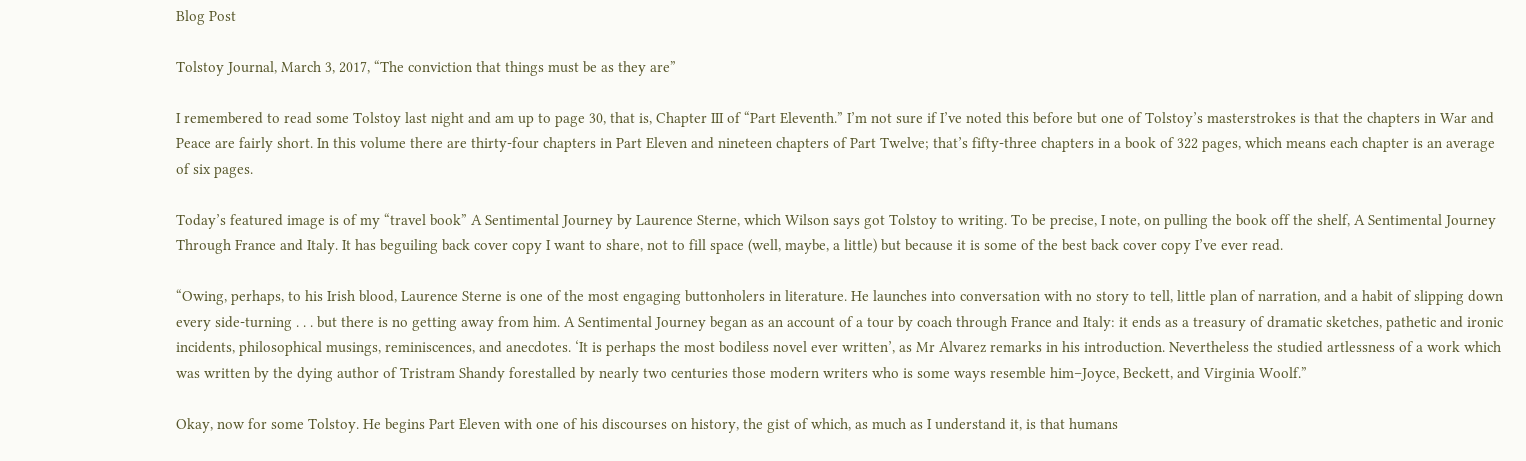Blog Post

Tolstoy Journal, March 3, 2017, “The conviction that things must be as they are”

I remembered to read some Tolstoy last night and am up to page 30, that is, Chapter III of “Part Eleventh.” I’m not sure if I’ve noted this before but one of Tolstoy’s masterstrokes is that the chapters in War and Peace are fairly short. In this volume there are thirty-four chapters in Part Eleven and nineteen chapters of Part Twelve; that’s fifty-three chapters in a book of 322 pages, which means each chapter is an average of six pages.

Today’s featured image is of my “travel book” A Sentimental Journey by Laurence Sterne, which Wilson says got Tolstoy to writing. To be precise, I note, on pulling the book off the shelf, A Sentimental Journey Through France and Italy. It has beguiling back cover copy I want to share, not to fill space (well, maybe, a little) but because it is some of the best back cover copy I’ve ever read.

“Owing, perhaps, to his Irish blood, Laurence Sterne is one of the most engaging buttonholers in literature. He launches into conversation with no story to tell, little plan of narration, and a habit of slipping down every side-turning . . . but there is no getting away from him. A Sentimental Journey began as an account of a tour by coach through France and Italy: it ends as a treasury of dramatic sketches, pathetic and ironic incidents, philosophical musings, reminiscences, and anecdotes. ‘It is perhaps the most bodiless novel ever written’, as Mr Alvarez remarks in his introduction. Nevertheless the studied artlessness of a work which was written by the dying author of Tristram Shandy forestalled by nearly two centuries those modern writers who is some ways resemble him–Joyce, Beckett, and Virginia Woolf.”

Okay, now for some Tolstoy. He begins Part Eleven with one of his discourses on history, the gist of which, as much as I understand it, is that humans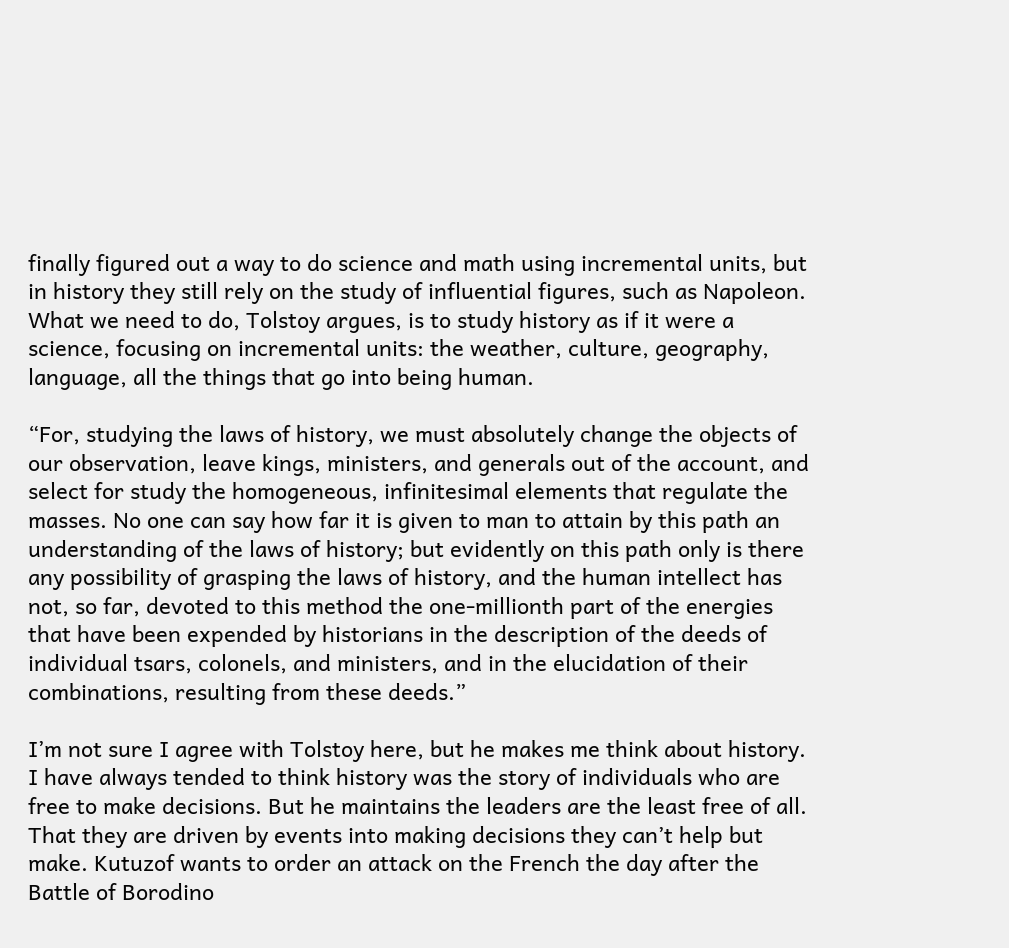finally figured out a way to do science and math using incremental units, but in history they still rely on the study of influential figures, such as Napoleon. What we need to do, Tolstoy argues, is to study history as if it were a science, focusing on incremental units: the weather, culture, geography, language, all the things that go into being human.

“For, studying the laws of history, we must absolutely change the objects of our observation, leave kings, ministers, and generals out of the account, and select for study the homogeneous, infinitesimal elements that regulate the masses. No one can say how far it is given to man to attain by this path an understanding of the laws of history; but evidently on this path only is there any possibility of grasping the laws of history, and the human intellect has not, so far, devoted to this method the one-millionth part of the energies that have been expended by historians in the description of the deeds of individual tsars, colonels, and ministers, and in the elucidation of their combinations, resulting from these deeds.”

I’m not sure I agree with Tolstoy here, but he makes me think about history. I have always tended to think history was the story of individuals who are free to make decisions. But he maintains the leaders are the least free of all. That they are driven by events into making decisions they can’t help but make. Kutuzof wants to order an attack on the French the day after the Battle of Borodino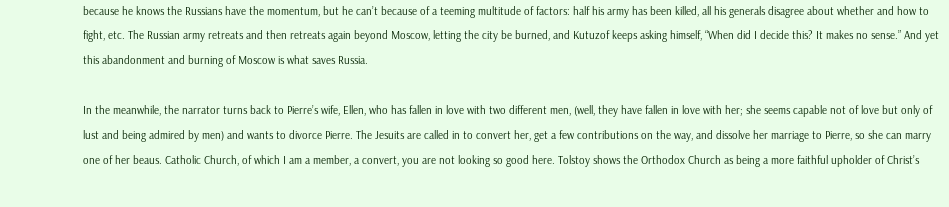because he knows the Russians have the momentum, but he can’t because of a teeming multitude of factors: half his army has been killed, all his generals disagree about whether and how to fight, etc. The Russian army retreats and then retreats again beyond Moscow, letting the city be burned, and Kutuzof keeps asking himself, “When did I decide this? It makes no sense.” And yet this abandonment and burning of Moscow is what saves Russia.

In the meanwhile, the narrator turns back to Pierre’s wife, Ellen, who has fallen in love with two different men, (well, they have fallen in love with her; she seems capable not of love but only of lust and being admired by men) and wants to divorce Pierre. The Jesuits are called in to convert her, get a few contributions on the way, and dissolve her marriage to Pierre, so she can marry one of her beaus. Catholic Church, of which I am a member, a convert, you are not looking so good here. Tolstoy shows the Orthodox Church as being a more faithful upholder of Christ’s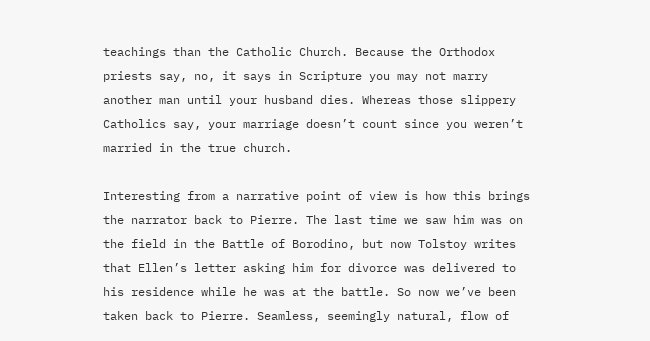teachings than the Catholic Church. Because the Orthodox priests say, no, it says in Scripture you may not marry another man until your husband dies. Whereas those slippery Catholics say, your marriage doesn’t count since you weren’t married in the true church.

Interesting from a narrative point of view is how this brings the narrator back to Pierre. The last time we saw him was on the field in the Battle of Borodino, but now Tolstoy writes that Ellen’s letter asking him for divorce was delivered to his residence while he was at the battle. So now we’ve been taken back to Pierre. Seamless, seemingly natural, flow of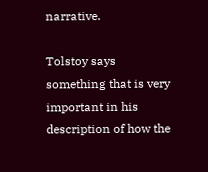narrative.

Tolstoy says something that is very important in his description of how the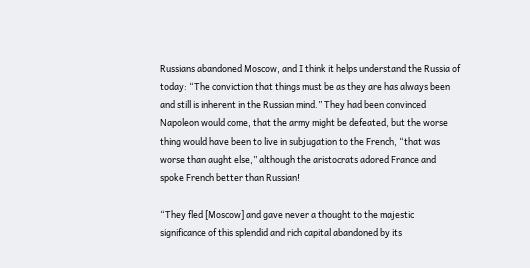Russians abandoned Moscow, and I think it helps understand the Russia of today: “The conviction that things must be as they are has always been and still is inherent in the Russian mind.” They had been convinced Napoleon would come, that the army might be defeated, but the worse thing would have been to live in subjugation to the French, “that was worse than aught else,” although the aristocrats adored France and spoke French better than Russian!

“They fled [Moscow] and gave never a thought to the majestic significance of this splendid and rich capital abandoned by its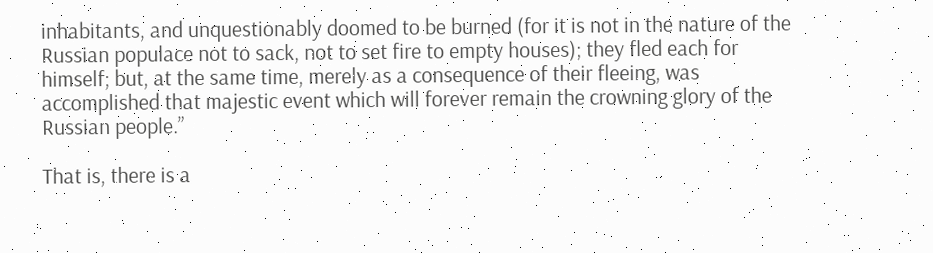inhabitants, and unquestionably doomed to be burned (for it is not in the nature of the Russian populace not to sack, not to set fire to empty houses); they fled each for himself; but, at the same time, merely as a consequence of their fleeing, was accomplished that majestic event which will forever remain the crowning glory of the Russian people.”

That is, there is a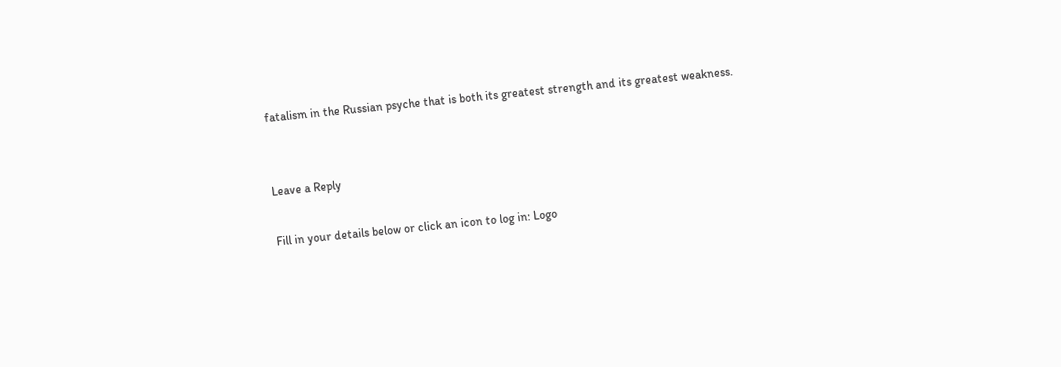fatalism in the Russian psyche that is both its greatest strength and its greatest weakness.


Leave a Reply

Fill in your details below or click an icon to log in: Logo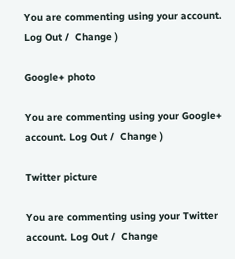You are commenting using your account. Log Out /  Change )

Google+ photo

You are commenting using your Google+ account. Log Out /  Change )

Twitter picture

You are commenting using your Twitter account. Log Out /  Change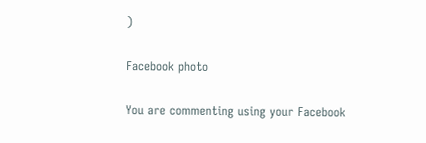)

Facebook photo

You are commenting using your Facebook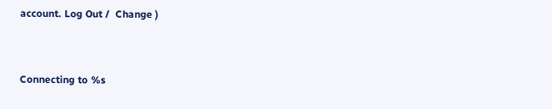account. Log Out /  Change )


Connecting to %s